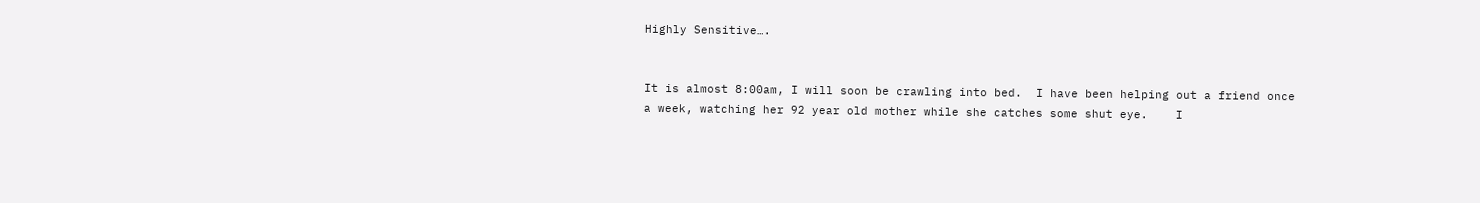Highly Sensitive….


It is almost 8:00am, I will soon be crawling into bed.  I have been helping out a friend once a week, watching her 92 year old mother while she catches some shut eye.    I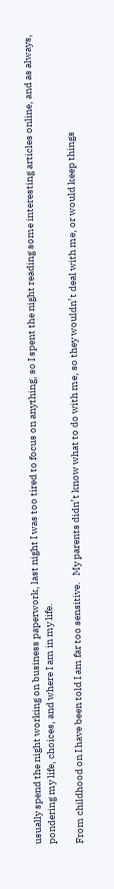usually spend the night working on business paperwork, last night I was too tired to focus on anything, so I spent the night reading some interesting articles online, and as always, pondering my life, choices, and where I am in my life.

From childhood on I have been told I am far too sensitive.   My parents didn’t know what to do with me, so they wouldn’t deal with me, or would keep things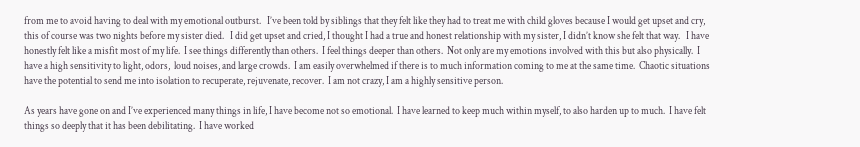from me to avoid having to deal with my emotional outburst.   I’ve been told by siblings that they felt like they had to treat me with child gloves because I would get upset and cry, this of course was two nights before my sister died.   I did get upset and cried, I thought I had a true and honest relationship with my sister, I didn’t know she felt that way.   I have honestly felt like a misfit most of my life.  I see things differently than others.  I feel things deeper than others.  Not only are my emotions involved with this but also physically.  I have a high sensitivity to light, odors,  loud noises, and large crowds.  I am easily overwhelmed if there is to much information coming to me at the same time.  Chaotic situations have the potential to send me into isolation to recuperate, rejuvenate, recover.  I am not crazy, I am a highly sensitive person.

As years have gone on and I’ve experienced many things in life, I have become not so emotional.  I have learned to keep much within myself, to also harden up to much.  I have felt things so deeply that it has been debilitating.  I have worked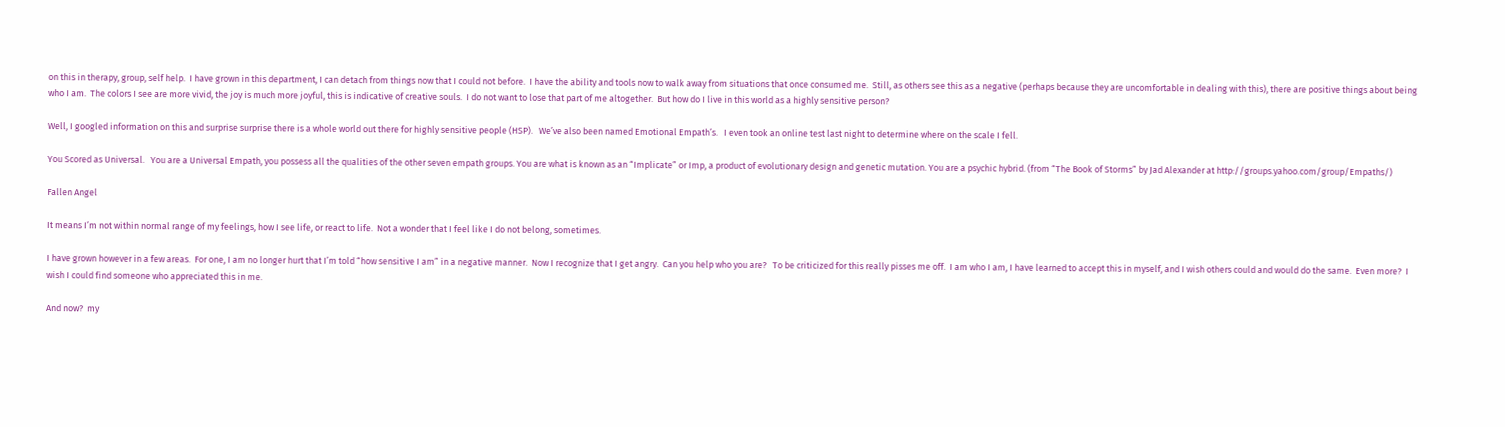on this in therapy, group, self help.  I have grown in this department, I can detach from things now that I could not before.  I have the ability and tools now to walk away from situations that once consumed me.  Still, as others see this as a negative (perhaps because they are uncomfortable in dealing with this), there are positive things about being who I am.  The colors I see are more vivid, the joy is much more joyful, this is indicative of creative souls.  I do not want to lose that part of me altogether.  But how do I live in this world as a highly sensitive person?

Well, I googled information on this and surprise surprise there is a whole world out there for highly sensitive people (HSP).   We’ve also been named Emotional Empath’s.   I even took an online test last night to determine where on the scale I fell.

You Scored as Universal.   You are a Universal Empath, you possess all the qualities of the other seven empath groups. You are what is known as an “Implicate” or Imp, a product of evolutionary design and genetic mutation. You are a psychic hybrid. (from “The Book of Storms” by Jad Alexander at http://groups.yahoo.com/group/Empaths/)

Fallen Angel

It means I’m not within normal range of my feelings, how I see life, or react to life.  Not a wonder that I feel like I do not belong, sometimes.

I have grown however in a few areas.  For one, I am no longer hurt that I’m told “how sensitive I am” in a negative manner.  Now I recognize that I get angry.  Can you help who you are?   To be criticized for this really pisses me off.  I am who I am, I have learned to accept this in myself, and I wish others could and would do the same.  Even more?  I wish I could find someone who appreciated this in me.

And now?  my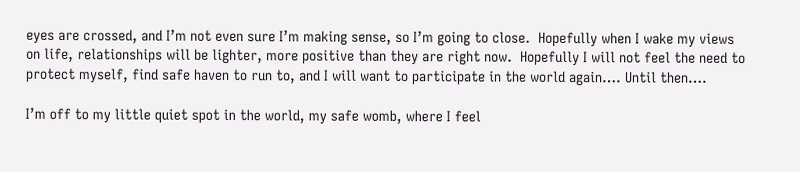eyes are crossed, and I’m not even sure I’m making sense, so I’m going to close.  Hopefully when I wake my views on life, relationships will be lighter, more positive than they are right now.  Hopefully I will not feel the need to protect myself, find safe haven to run to, and I will want to participate in the world again…. Until then….

I’m off to my little quiet spot in the world, my safe womb, where I feel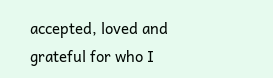accepted, loved and grateful for who I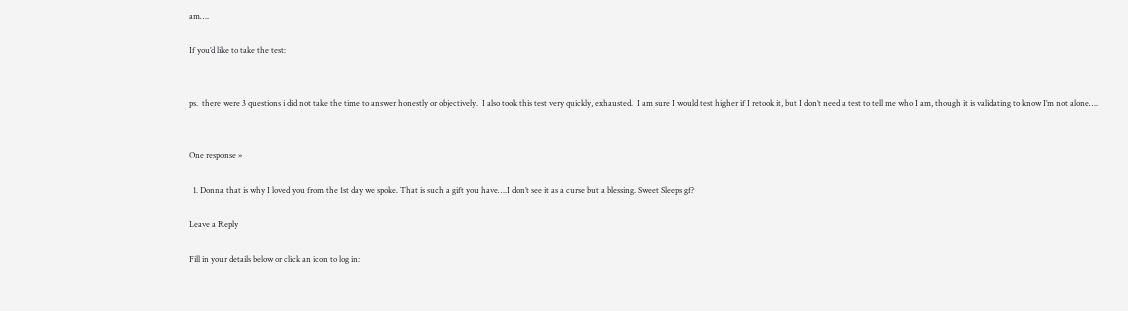am….

If you’d like to take the test:


ps.  there were 3 questions i did not take the time to answer honestly or objectively.  I also took this test very quickly, exhausted.  I am sure I would test higher if I retook it, but I don’t need a test to tell me who I am, though it is validating to know I’m not alone….


One response »

  1. Donna that is why I loved you from the 1st day we spoke. That is such a gift you have….I don’t see it as a curse but a blessing. Sweet Sleeps gf?

Leave a Reply

Fill in your details below or click an icon to log in: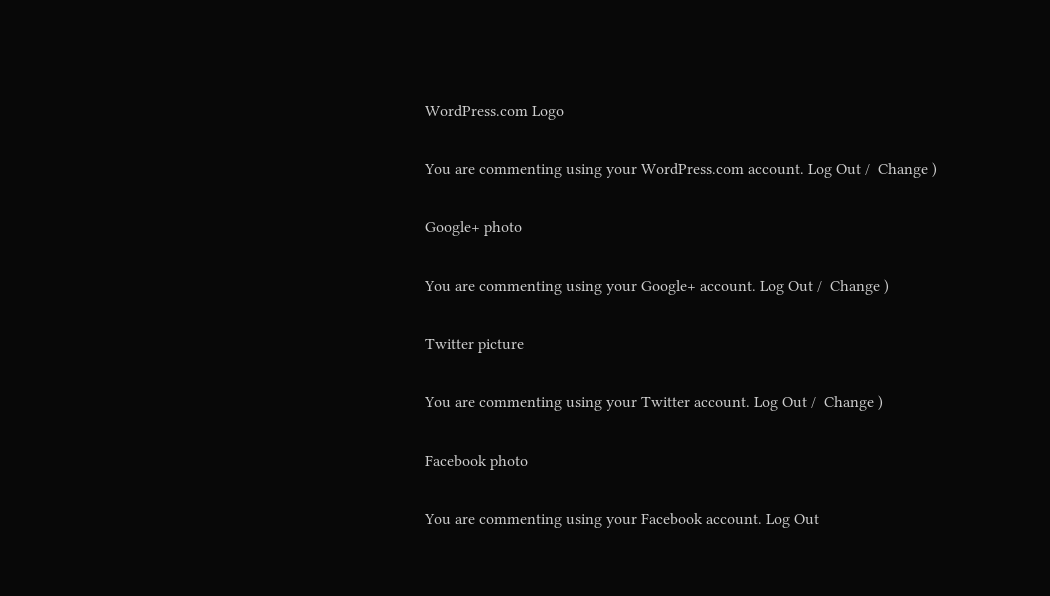WordPress.com Logo

You are commenting using your WordPress.com account. Log Out /  Change )

Google+ photo

You are commenting using your Google+ account. Log Out /  Change )

Twitter picture

You are commenting using your Twitter account. Log Out /  Change )

Facebook photo

You are commenting using your Facebook account. Log Out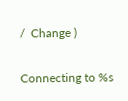/  Change )


Connecting to %s